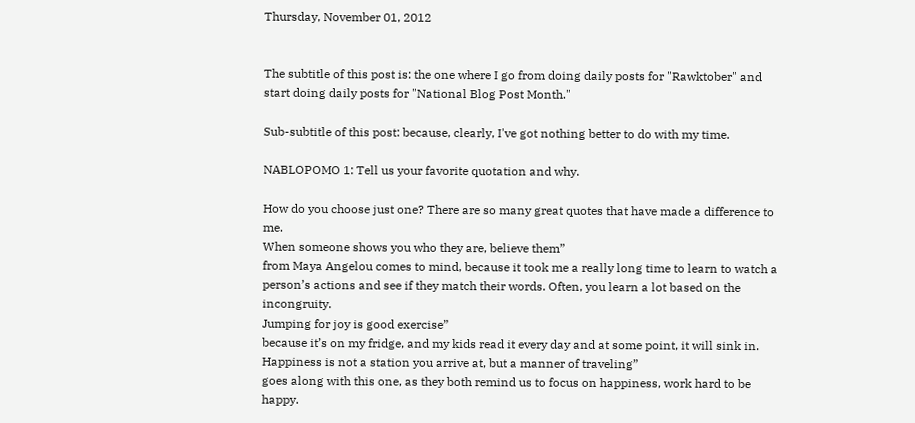Thursday, November 01, 2012


The subtitle of this post is: the one where I go from doing daily posts for "Rawktober" and start doing daily posts for "National Blog Post Month."

Sub-subtitle of this post: because, clearly, I've got nothing better to do with my time.

NABLOPOMO 1: Tell us your favorite quotation and why.

How do you choose just one? There are so many great quotes that have made a difference to me.
When someone shows you who they are, believe them”
from Maya Angelou comes to mind, because it took me a really long time to learn to watch a person’s actions and see if they match their words. Often, you learn a lot based on the incongruity.
Jumping for joy is good exercise”
because it’s on my fridge, and my kids read it every day and at some point, it will sink in.
Happiness is not a station you arrive at, but a manner of traveling”
goes along with this one, as they both remind us to focus on happiness, work hard to be happy.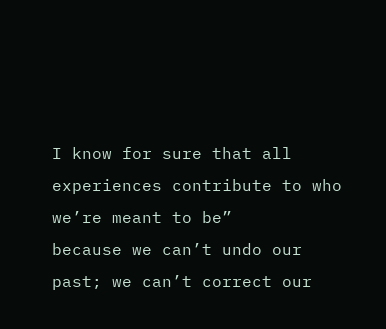I know for sure that all experiences contribute to who we’re meant to be”
because we can’t undo our past; we can’t correct our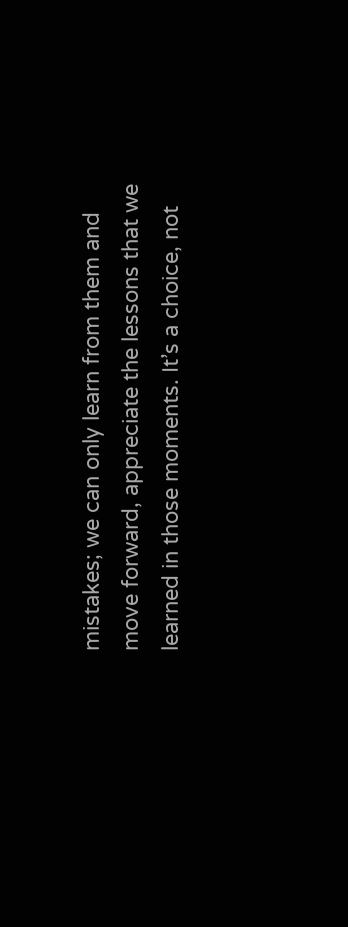mistakes; we can only learn from them and move forward, appreciate the lessons that we learned in those moments. It’s a choice, not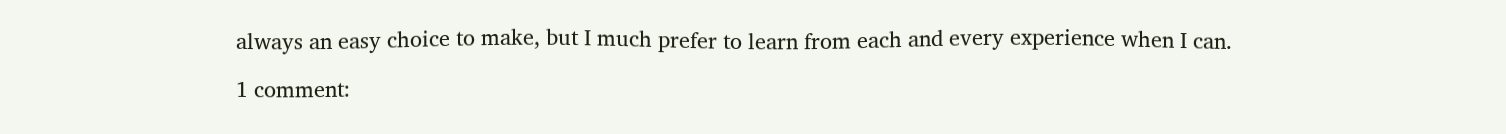always an easy choice to make, but I much prefer to learn from each and every experience when I can.

1 comment: